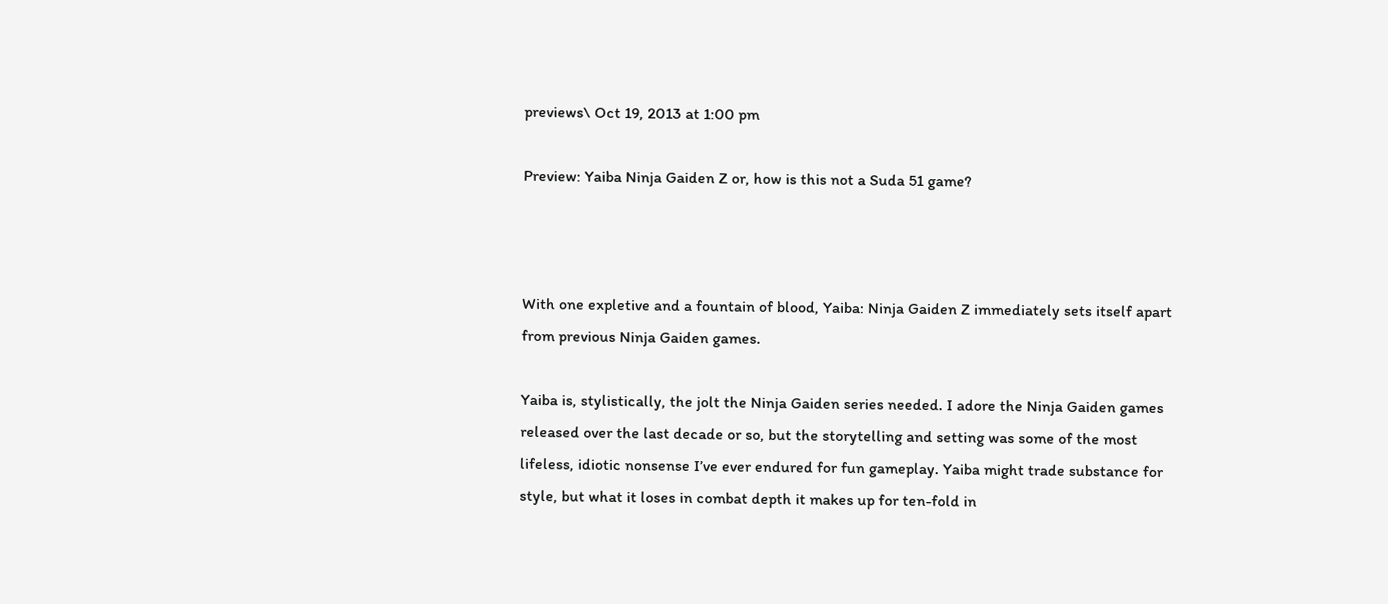previews\ Oct 19, 2013 at 1:00 pm

Preview: Yaiba Ninja Gaiden Z or, how is this not a Suda 51 game?



With one expletive and a fountain of blood, Yaiba: Ninja Gaiden Z immediately sets itself apart from previous Ninja Gaiden games.

Yaiba is, stylistically, the jolt the Ninja Gaiden series needed. I adore the Ninja Gaiden games released over the last decade or so, but the storytelling and setting was some of the most lifeless, idiotic nonsense I’ve ever endured for fun gameplay. Yaiba might trade substance for style, but what it loses in combat depth it makes up for ten-fold in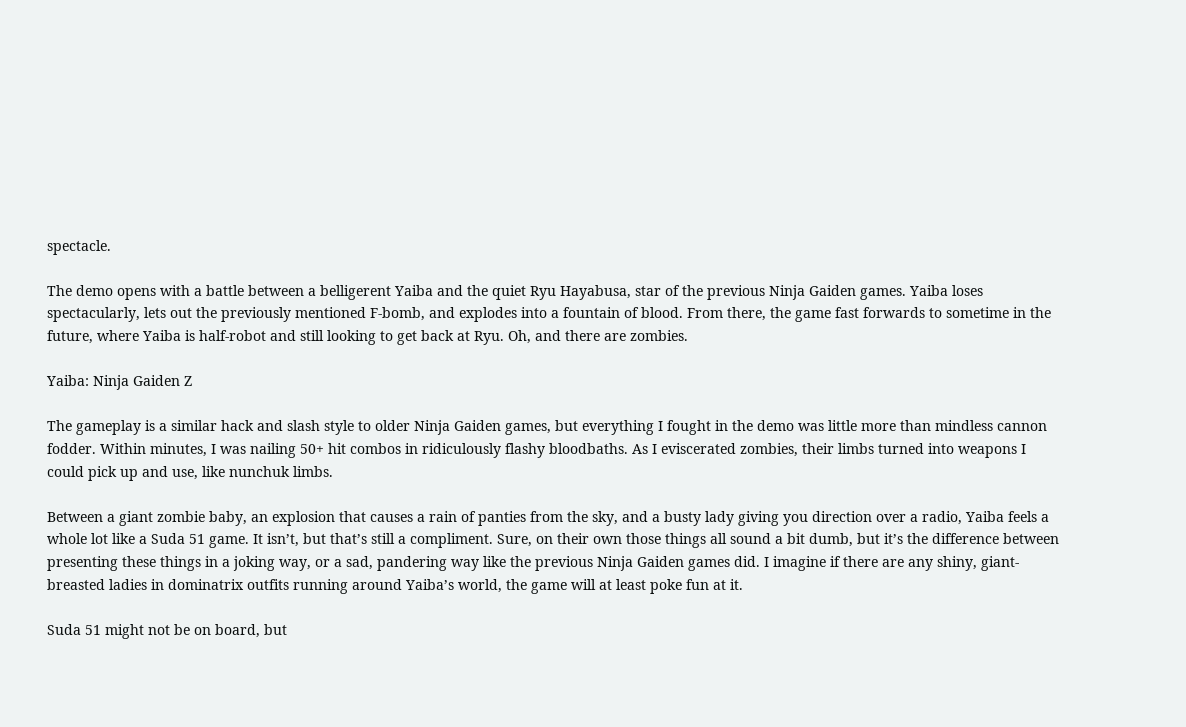spectacle.

The demo opens with a battle between a belligerent Yaiba and the quiet Ryu Hayabusa, star of the previous Ninja Gaiden games. Yaiba loses spectacularly, lets out the previously mentioned F-bomb, and explodes into a fountain of blood. From there, the game fast forwards to sometime in the future, where Yaiba is half-robot and still looking to get back at Ryu. Oh, and there are zombies.

Yaiba: Ninja Gaiden Z

The gameplay is a similar hack and slash style to older Ninja Gaiden games, but everything I fought in the demo was little more than mindless cannon fodder. Within minutes, I was nailing 50+ hit combos in ridiculously flashy bloodbaths. As I eviscerated zombies, their limbs turned into weapons I could pick up and use, like nunchuk limbs.

Between a giant zombie baby, an explosion that causes a rain of panties from the sky, and a busty lady giving you direction over a radio, Yaiba feels a whole lot like a Suda 51 game. It isn’t, but that’s still a compliment. Sure, on their own those things all sound a bit dumb, but it’s the difference between presenting these things in a joking way, or a sad, pandering way like the previous Ninja Gaiden games did. I imagine if there are any shiny, giant-breasted ladies in dominatrix outfits running around Yaiba’s world, the game will at least poke fun at it.

Suda 51 might not be on board, but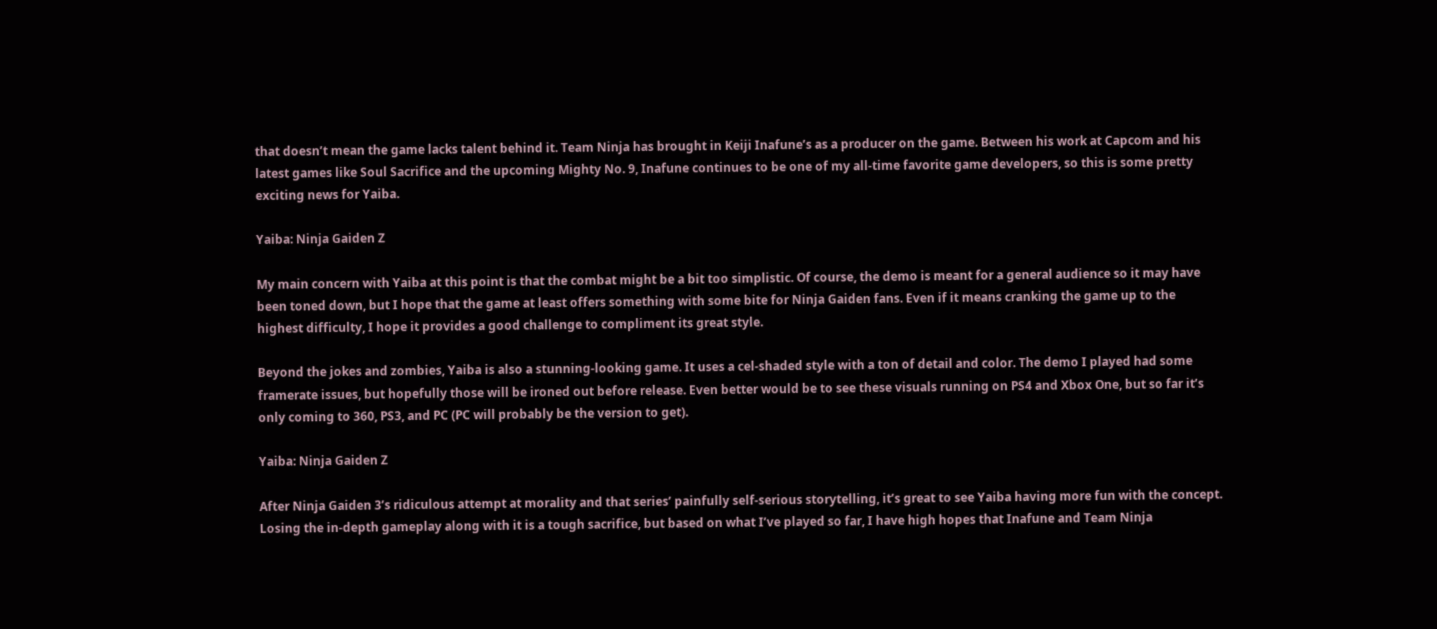that doesn’t mean the game lacks talent behind it. Team Ninja has brought in Keiji Inafune’s as a producer on the game. Between his work at Capcom and his latest games like Soul Sacrifice and the upcoming Mighty No. 9, Inafune continues to be one of my all-time favorite game developers, so this is some pretty exciting news for Yaiba.

Yaiba: Ninja Gaiden Z

My main concern with Yaiba at this point is that the combat might be a bit too simplistic. Of course, the demo is meant for a general audience so it may have been toned down, but I hope that the game at least offers something with some bite for Ninja Gaiden fans. Even if it means cranking the game up to the highest difficulty, I hope it provides a good challenge to compliment its great style.

Beyond the jokes and zombies, Yaiba is also a stunning-looking game. It uses a cel-shaded style with a ton of detail and color. The demo I played had some framerate issues, but hopefully those will be ironed out before release. Even better would be to see these visuals running on PS4 and Xbox One, but so far it’s only coming to 360, PS3, and PC (PC will probably be the version to get).

Yaiba: Ninja Gaiden Z

After Ninja Gaiden 3’s ridiculous attempt at morality and that series’ painfully self-serious storytelling, it’s great to see Yaiba having more fun with the concept. Losing the in-depth gameplay along with it is a tough sacrifice, but based on what I’ve played so far, I have high hopes that Inafune and Team Ninja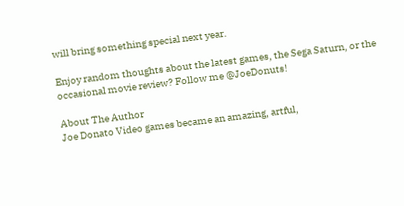will bring something special next year.

Enjoy random thoughts about the latest games, the Sega Saturn, or the occasional movie review? Follow me @JoeDonuts!

About The Author
Joe Donato Video games became an amazing, artful,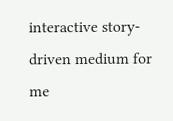interactive story-driven medium for me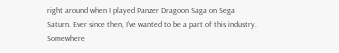right around when I played Panzer Dragoon Saga on Sega Saturn. Ever since then, I've wanted to be a part of this industry. Somewhere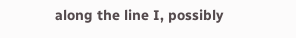along the line I, possibly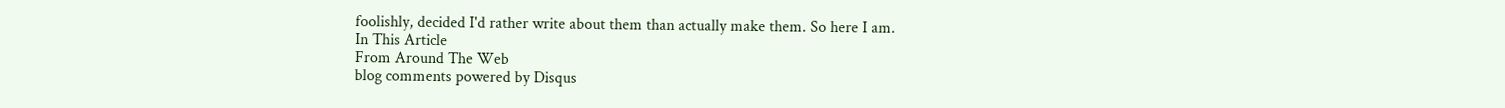foolishly, decided I'd rather write about them than actually make them. So here I am.
In This Article
From Around The Web
blog comments powered by Disqus